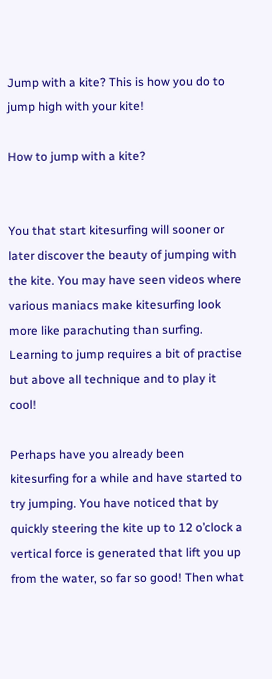Jump with a kite? This is how you do to jump high with your kite!

How to jump with a kite?


You that start kitesurfing will sooner or later discover the beauty of jumping with the kite. You may have seen videos where various maniacs make kitesurfing look more like parachuting than surfing. Learning to jump requires a bit of practise but above all technique and to play it cool!

Perhaps have you already been kitesurfing for a while and have started to try jumping. You have noticed that by quickly steering the kite up to 12 o’clock a vertical force is generated that lift you up from the water, so far so good! Then what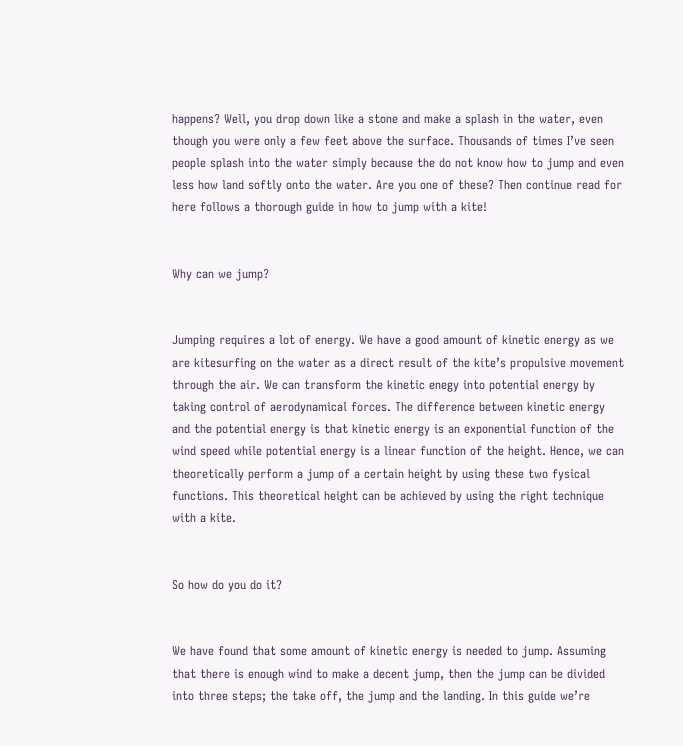happens? Well, you drop down like a stone and make a splash in the water, even though you were only a few feet above the surface. Thousands of times I’ve seen people splash into the water simply because the do not know how to jump and even less how land softly onto the water. Are you one of these? Then continue read for here follows a thorough guide in how to jump with a kite!


Why can we jump?


Jumping requires a lot of energy. We have a good amount of kinetic energy as we are kitesurfing on the water as a direct result of the kite’s propulsive movement through the air. We can transform the kinetic enegy into potential energy by taking control of aerodynamical forces. The difference between kinetic energy and the potential energy is that kinetic energy is an exponential function of the wind speed while potential energy is a linear function of the height. Hence, we can theoretically perform a jump of a certain height by using these two fysical functions. This theoretical height can be achieved by using the right technique with a kite.


So how do you do it?


We have found that some amount of kinetic energy is needed to jump. Assuming that there is enough wind to make a decent jump, then the jump can be divided into three steps; the take off, the jump and the landing. In this guide we’re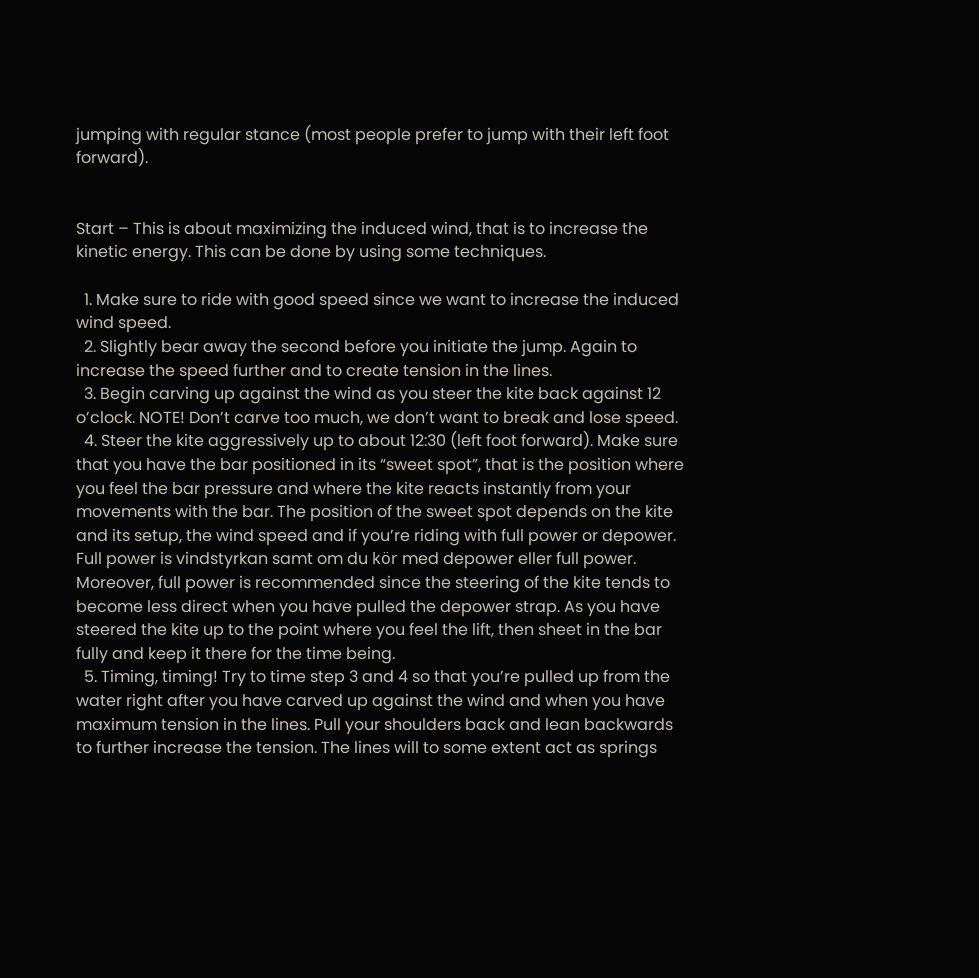jumping with regular stance (most people prefer to jump with their left foot forward).


Start – This is about maximizing the induced wind, that is to increase the kinetic energy. This can be done by using some techniques.

  1. Make sure to ride with good speed since we want to increase the induced wind speed.
  2. Slightly bear away the second before you initiate the jump. Again to increase the speed further and to create tension in the lines.
  3. Begin carving up against the wind as you steer the kite back against 12 o’clock. NOTE! Don’t carve too much, we don’t want to break and lose speed.
  4. Steer the kite aggressively up to about 12:30 (left foot forward). Make sure that you have the bar positioned in its “sweet spot”, that is the position where you feel the bar pressure and where the kite reacts instantly from your movements with the bar. The position of the sweet spot depends on the kite and its setup, the wind speed and if you’re riding with full power or depower. Full power is vindstyrkan samt om du kör med depower eller full power. Moreover, full power is recommended since the steering of the kite tends to become less direct when you have pulled the depower strap. As you have steered the kite up to the point where you feel the lift, then sheet in the bar fully and keep it there for the time being.
  5. Timing, timing! Try to time step 3 and 4 so that you’re pulled up from the water right after you have carved up against the wind and when you have maximum tension in the lines. Pull your shoulders back and lean backwards to further increase the tension. The lines will to some extent act as springs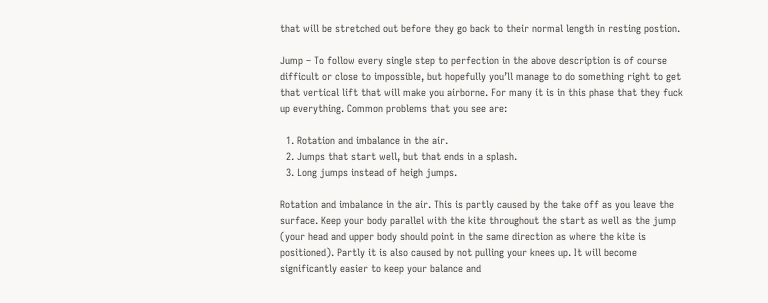that will be stretched out before they go back to their normal length in resting postion.

Jump – To follow every single step to perfection in the above description is of course difficult or close to impossible, but hopefully you’ll manage to do something right to get that vertical lift that will make you airborne. For many it is in this phase that they fuck up everything. Common problems that you see are:

  1. Rotation and imbalance in the air.
  2. Jumps that start well, but that ends in a splash.
  3. Long jumps instead of heigh jumps.

Rotation and imbalance in the air. This is partly caused by the take off as you leave the surface. Keep your body parallel with the kite throughout the start as well as the jump (your head and upper body should point in the same direction as where the kite is positioned). Partly it is also caused by not pulling your knees up. It will become significantly easier to keep your balance and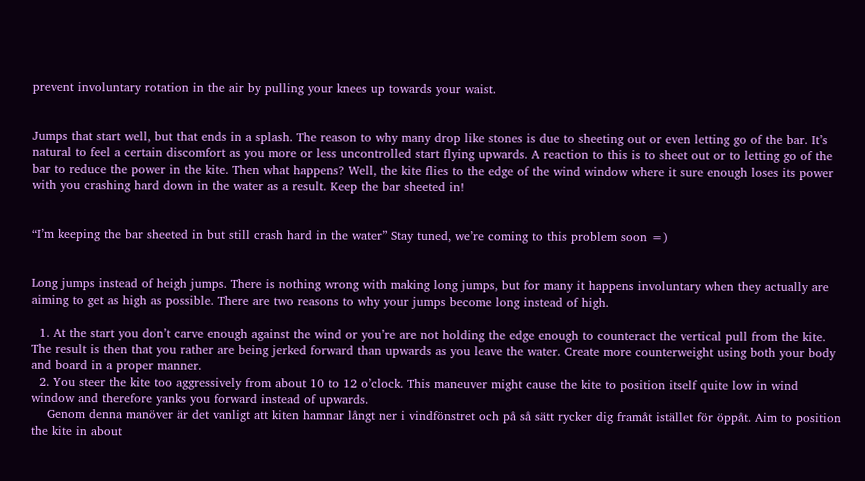prevent involuntary rotation in the air by pulling your knees up towards your waist.


Jumps that start well, but that ends in a splash. The reason to why many drop like stones is due to sheeting out or even letting go of the bar. It’s natural to feel a certain discomfort as you more or less uncontrolled start flying upwards. A reaction to this is to sheet out or to letting go of the bar to reduce the power in the kite. Then what happens? Well, the kite flies to the edge of the wind window where it sure enough loses its power with you crashing hard down in the water as a result. Keep the bar sheeted in!


“I’m keeping the bar sheeted in but still crash hard in the water” Stay tuned, we’re coming to this problem soon =)


Long jumps instead of heigh jumps. There is nothing wrong with making long jumps, but for many it happens involuntary when they actually are aiming to get as high as possible. There are two reasons to why your jumps become long instead of high.

  1. At the start you don’t carve enough against the wind or you’re are not holding the edge enough to counteract the vertical pull from the kite. The result is then that you rather are being jerked forward than upwards as you leave the water. Create more counterweight using both your body and board in a proper manner.
  2. You steer the kite too aggressively from about 10 to 12 o’clock. This maneuver might cause the kite to position itself quite low in wind window and therefore yanks you forward instead of upwards.
    Genom denna manöver är det vanligt att kiten hamnar långt ner i vindfönstret och på så sätt rycker dig framåt istället för öppåt. Aim to position the kite in about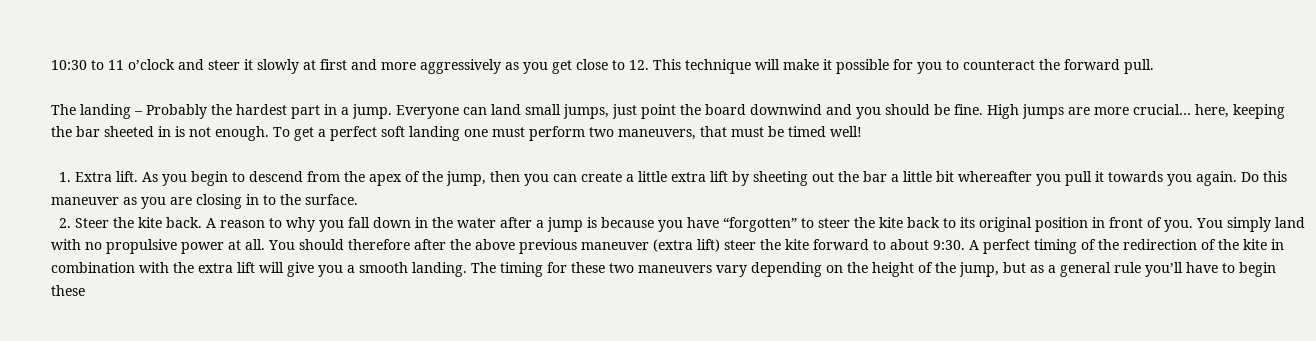10:30 to 11 o’clock and steer it slowly at first and more aggressively as you get close to 12. This technique will make it possible for you to counteract the forward pull.

The landing – Probably the hardest part in a jump. Everyone can land small jumps, just point the board downwind and you should be fine. High jumps are more crucial… here, keeping the bar sheeted in is not enough. To get a perfect soft landing one must perform two maneuvers, that must be timed well!

  1. Extra lift. As you begin to descend from the apex of the jump, then you can create a little extra lift by sheeting out the bar a little bit whereafter you pull it towards you again. Do this maneuver as you are closing in to the surface.
  2. Steer the kite back. A reason to why you fall down in the water after a jump is because you have “forgotten” to steer the kite back to its original position in front of you. You simply land with no propulsive power at all. You should therefore after the above previous maneuver (extra lift) steer the kite forward to about 9:30. A perfect timing of the redirection of the kite in combination with the extra lift will give you a smooth landing. The timing for these two maneuvers vary depending on the height of the jump, but as a general rule you’ll have to begin these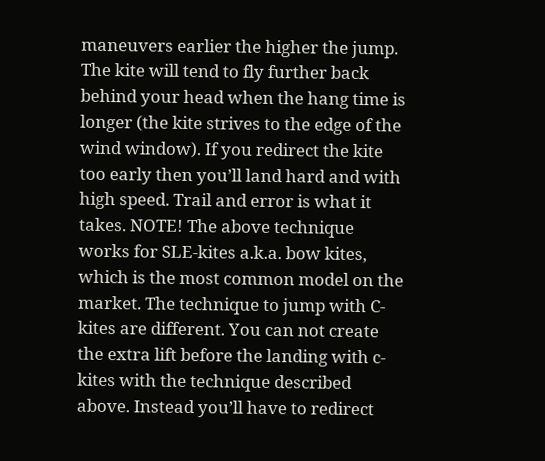maneuvers earlier the higher the jump. The kite will tend to fly further back behind your head when the hang time is longer (the kite strives to the edge of the wind window). If you redirect the kite too early then you’ll land hard and with high speed. Trail and error is what it takes. NOTE! The above technique works for SLE-kites a.k.a. bow kites, which is the most common model on the market. The technique to jump with C-kites are different. You can not create the extra lift before the landing with c-kites with the technique described above. Instead you’ll have to redirect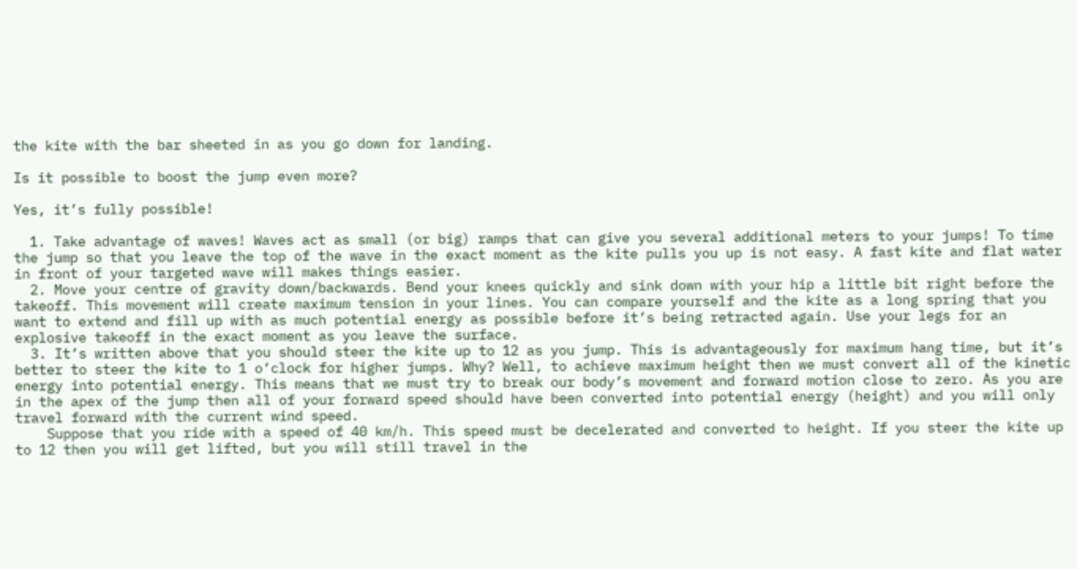the kite with the bar sheeted in as you go down for landing.

Is it possible to boost the jump even more?

Yes, it’s fully possible!

  1. Take advantage of waves! Waves act as small (or big) ramps that can give you several additional meters to your jumps! To time the jump so that you leave the top of the wave in the exact moment as the kite pulls you up is not easy. A fast kite and flat water in front of your targeted wave will makes things easier.
  2. Move your centre of gravity down/backwards. Bend your knees quickly and sink down with your hip a little bit right before the takeoff. This movement will create maximum tension in your lines. You can compare yourself and the kite as a long spring that you want to extend and fill up with as much potential energy as possible before it’s being retracted again. Use your legs for an explosive takeoff in the exact moment as you leave the surface.
  3. It’s written above that you should steer the kite up to 12 as you jump. This is advantageously for maximum hang time, but it’s better to steer the kite to 1 o’clock for higher jumps. Why? Well, to achieve maximum height then we must convert all of the kinetic energy into potential energy. This means that we must try to break our body’s movement and forward motion close to zero. As you are in the apex of the jump then all of your forward speed should have been converted into potential energy (height) and you will only travel forward with the current wind speed.
    Suppose that you ride with a speed of 40 km/h. This speed must be decelerated and converted to height. If you steer the kite up to 12 then you will get lifted, but you will still travel in the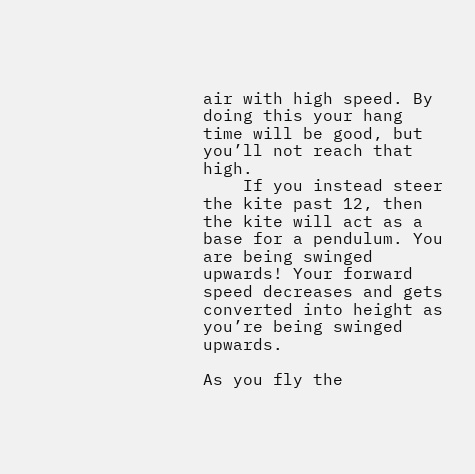air with high speed. By doing this your hang time will be good, but you’ll not reach that high.
    If you instead steer the kite past 12, then the kite will act as a base for a pendulum. You are being swinged upwards! Your forward speed decreases and gets converted into height as you’re being swinged upwards.

As you fly the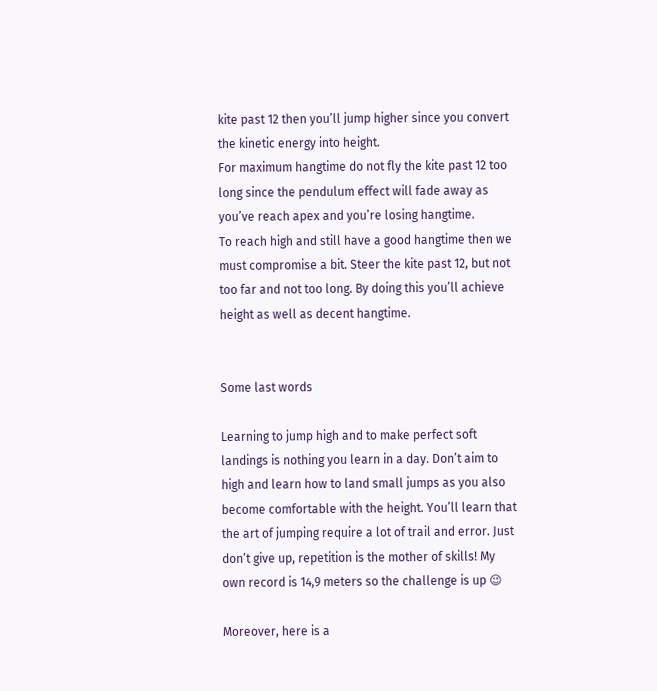kite past 12 then you’ll jump higher since you convert the kinetic energy into height.
For maximum hangtime do not fly the kite past 12 too long since the pendulum effect will fade away as you’ve reach apex and you’re losing hangtime.
To reach high and still have a good hangtime then we must compromise a bit. Steer the kite past 12, but not too far and not too long. By doing this you’ll achieve height as well as decent hangtime.


Some last words

Learning to jump high and to make perfect soft landings is nothing you learn in a day. Don’t aim to high and learn how to land small jumps as you also become comfortable with the height. You’ll learn that the art of jumping require a lot of trail and error. Just don’t give up, repetition is the mother of skills! My own record is 14,9 meters so the challenge is up 😉

Moreover, here is a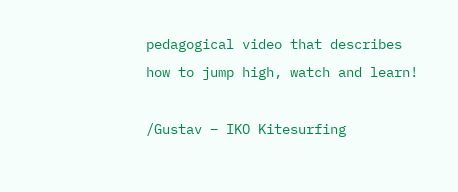pedagogical video that describes how to jump high, watch and learn!

/Gustav – IKO Kitesurfing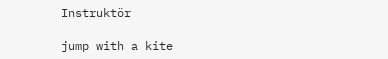Instruktör

jump with a kite